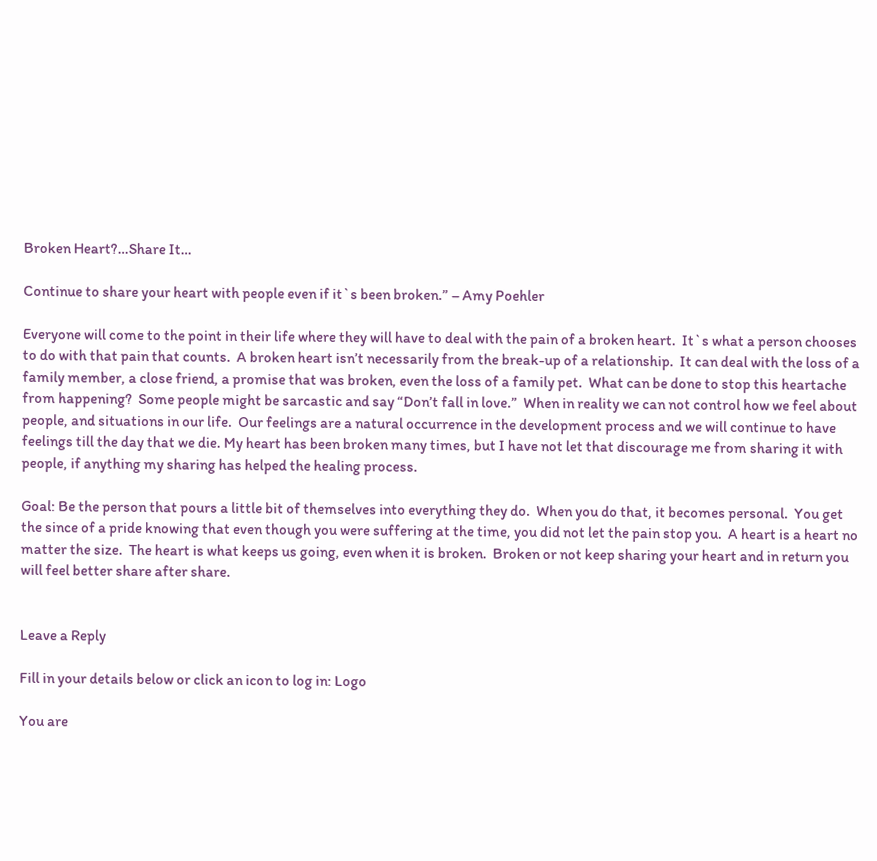Broken Heart?…Share It…

Continue to share your heart with people even if it`s been broken.” – Amy Poehler

Everyone will come to the point in their life where they will have to deal with the pain of a broken heart.  It`s what a person chooses to do with that pain that counts.  A broken heart isn’t necessarily from the break-up of a relationship.  It can deal with the loss of a family member, a close friend, a promise that was broken, even the loss of a family pet.  What can be done to stop this heartache from happening?  Some people might be sarcastic and say “Don’t fall in love.”  When in reality we can not control how we feel about people, and situations in our life.  Our feelings are a natural occurrence in the development process and we will continue to have feelings till the day that we die. My heart has been broken many times, but I have not let that discourage me from sharing it with people, if anything my sharing has helped the healing process.

Goal: Be the person that pours a little bit of themselves into everything they do.  When you do that, it becomes personal.  You get the since of a pride knowing that even though you were suffering at the time, you did not let the pain stop you.  A heart is a heart no matter the size.  The heart is what keeps us going, even when it is broken.  Broken or not keep sharing your heart and in return you will feel better share after share.


Leave a Reply

Fill in your details below or click an icon to log in: Logo

You are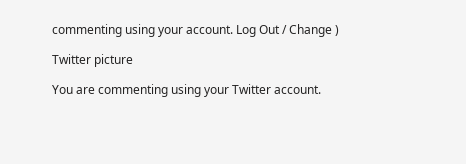commenting using your account. Log Out / Change )

Twitter picture

You are commenting using your Twitter account.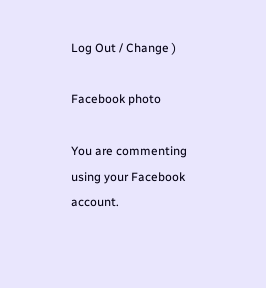Log Out / Change )

Facebook photo

You are commenting using your Facebook account.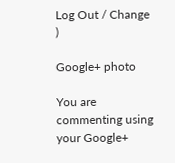Log Out / Change )

Google+ photo

You are commenting using your Google+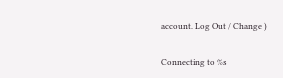account. Log Out / Change )

Connecting to %s